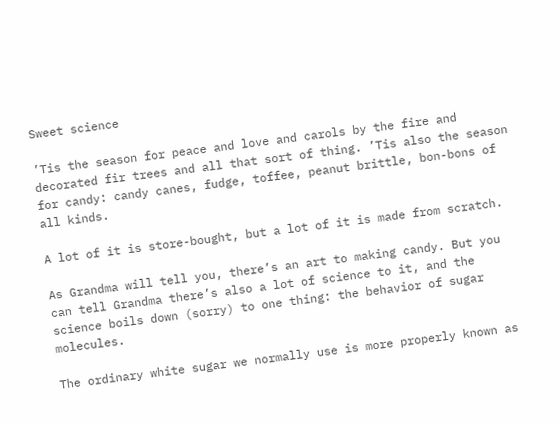Sweet science

’Tis the season for peace and love and carols by the fire and decorated fir trees and all that sort of thing. ’Tis also the season for candy: candy canes, fudge, toffee, peanut brittle, bon-bons of all kinds.

A lot of it is store-bought, but a lot of it is made from scratch.

As Grandma will tell you, there’s an art to making candy. But you can tell Grandma there’s also a lot of science to it, and the science boils down (sorry) to one thing: the behavior of sugar molecules.

The ordinary white sugar we normally use is more properly known as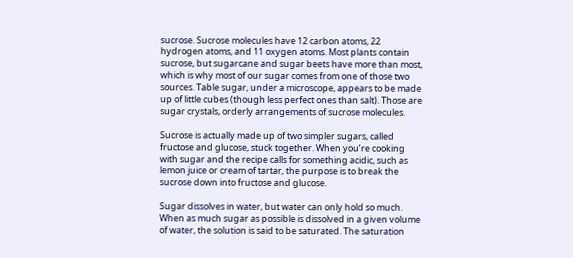sucrose. Sucrose molecules have 12 carbon atoms, 22 hydrogen atoms, and 11 oxygen atoms. Most plants contain sucrose, but sugarcane and sugar beets have more than most, which is why most of our sugar comes from one of those two sources. Table sugar, under a microscope, appears to be made up of little cubes (though less perfect ones than salt). Those are sugar crystals, orderly arrangements of sucrose molecules.

Sucrose is actually made up of two simpler sugars, called fructose and glucose, stuck together. When you’re cooking with sugar and the recipe calls for something acidic, such as lemon juice or cream of tartar, the purpose is to break the sucrose down into fructose and glucose.

Sugar dissolves in water, but water can only hold so much. When as much sugar as possible is dissolved in a given volume of water, the solution is said to be saturated. The saturation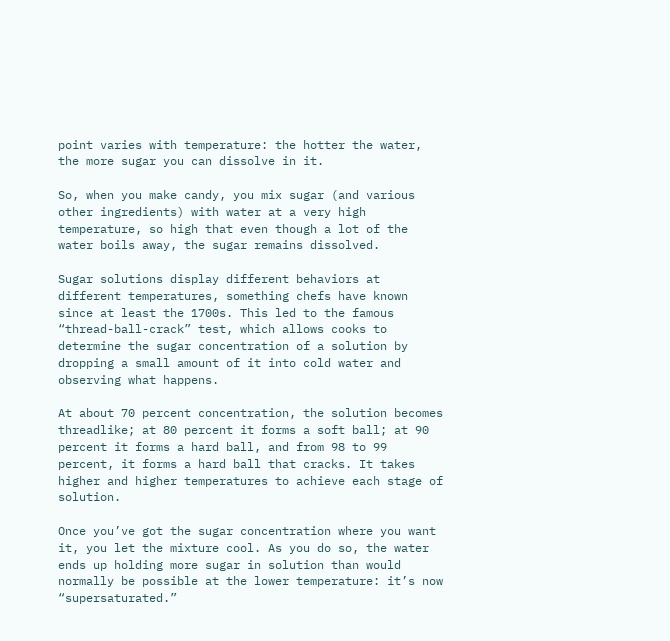point varies with temperature: the hotter the water, the more sugar you can dissolve in it.

So, when you make candy, you mix sugar (and various other ingredients) with water at a very high temperature, so high that even though a lot of the water boils away, the sugar remains dissolved.

Sugar solutions display different behaviors at different temperatures, something chefs have known since at least the 1700s. This led to the famous “thread-ball-crack” test, which allows cooks to determine the sugar concentration of a solution by dropping a small amount of it into cold water and observing what happens.

At about 70 percent concentration, the solution becomes threadlike; at 80 percent it forms a soft ball; at 90 percent it forms a hard ball, and from 98 to 99 percent, it forms a hard ball that cracks. It takes higher and higher temperatures to achieve each stage of solution.

Once you’ve got the sugar concentration where you want it, you let the mixture cool. As you do so, the water ends up holding more sugar in solution than would normally be possible at the lower temperature: it’s now “supersaturated.”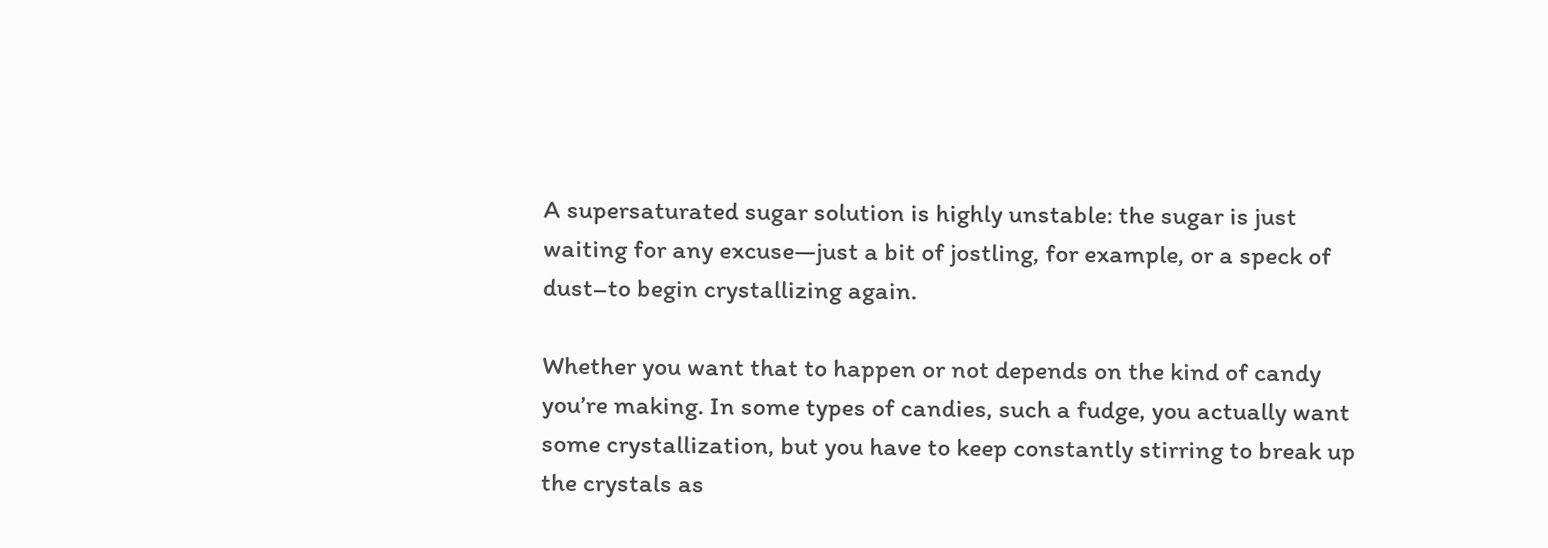A supersaturated sugar solution is highly unstable: the sugar is just waiting for any excuse—just a bit of jostling, for example, or a speck of dust–to begin crystallizing again.

Whether you want that to happen or not depends on the kind of candy you’re making. In some types of candies, such a fudge, you actually want some crystallization, but you have to keep constantly stirring to break up the crystals as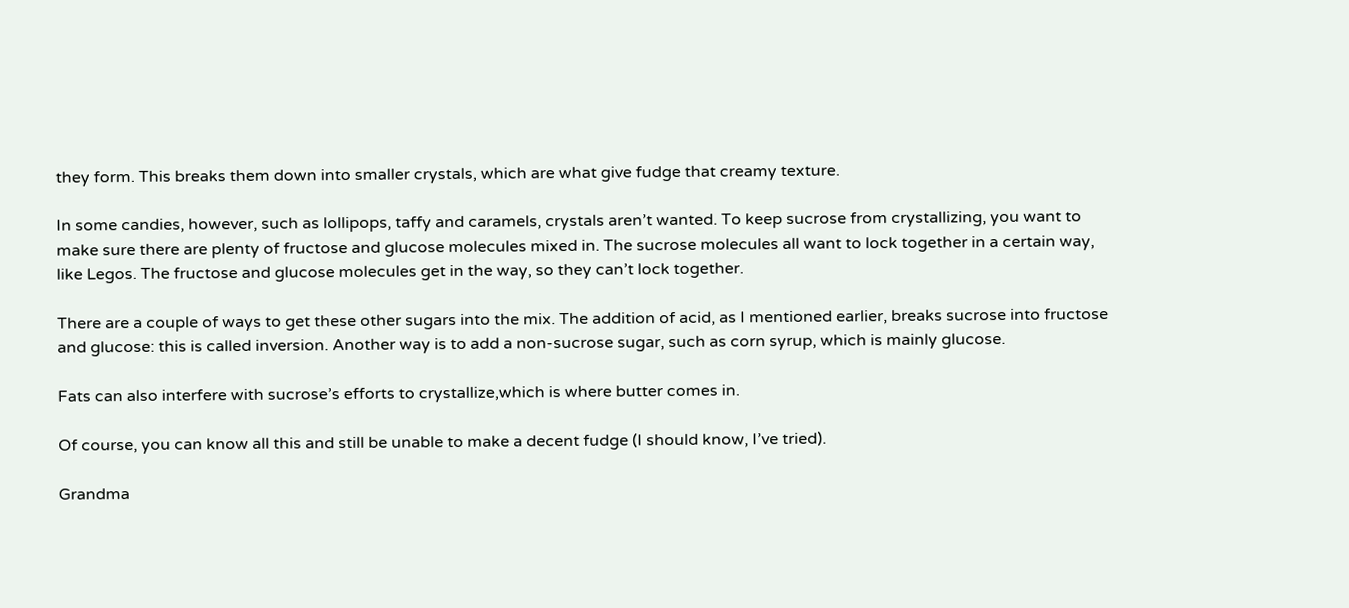they form. This breaks them down into smaller crystals, which are what give fudge that creamy texture.

In some candies, however, such as lollipops, taffy and caramels, crystals aren’t wanted. To keep sucrose from crystallizing, you want to make sure there are plenty of fructose and glucose molecules mixed in. The sucrose molecules all want to lock together in a certain way, like Legos. The fructose and glucose molecules get in the way, so they can’t lock together.

There are a couple of ways to get these other sugars into the mix. The addition of acid, as I mentioned earlier, breaks sucrose into fructose and glucose: this is called inversion. Another way is to add a non-sucrose sugar, such as corn syrup, which is mainly glucose.

Fats can also interfere with sucrose’s efforts to crystallize,which is where butter comes in.

Of course, you can know all this and still be unable to make a decent fudge (I should know, I’ve tried).

Grandma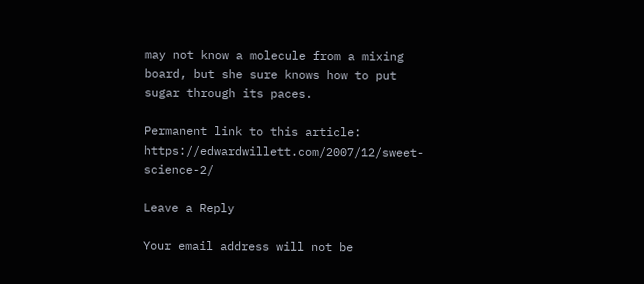may not know a molecule from a mixing board, but she sure knows how to put sugar through its paces.

Permanent link to this article: https://edwardwillett.com/2007/12/sweet-science-2/

Leave a Reply

Your email address will not be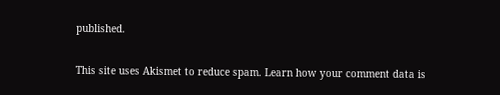published.

This site uses Akismet to reduce spam. Learn how your comment data is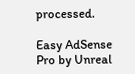processed.

Easy AdSense Pro by Unreal